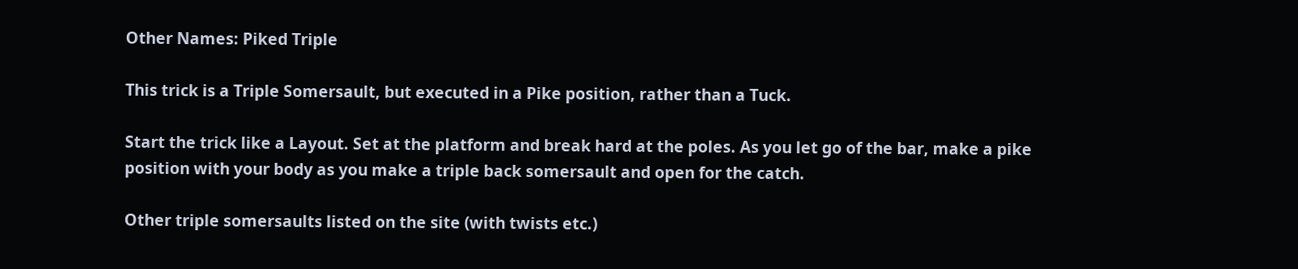Other Names: Piked Triple

This trick is a Triple Somersault, but executed in a Pike position, rather than a Tuck.

Start the trick like a Layout. Set at the platform and break hard at the poles. As you let go of the bar, make a pike position with your body as you make a triple back somersault and open for the catch.

Other triple somersaults listed on the site (with twists etc.)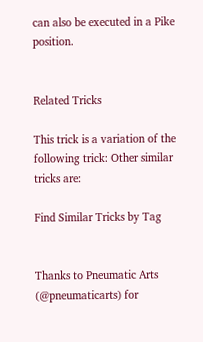can also be executed in a Pike position.


Related Tricks

This trick is a variation of the following trick: Other similar tricks are:

Find Similar Tricks by Tag


Thanks to Pneumatic Arts (@pneumaticarts) for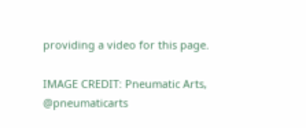providing a video for this page.

IMAGE CREDIT: Pneumatic Arts, @pneumaticarts